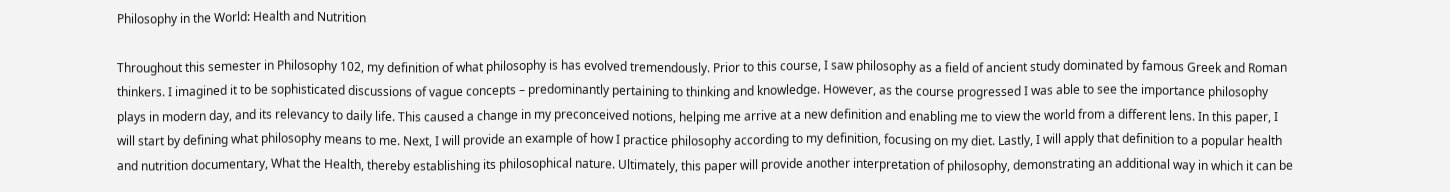Philosophy in the World: Health and Nutrition

Throughout this semester in Philosophy 102, my definition of what philosophy is has evolved tremendously. Prior to this course, I saw philosophy as a field of ancient study dominated by famous Greek and Roman thinkers. I imagined it to be sophisticated discussions of vague concepts – predominantly pertaining to thinking and knowledge. However, as the course progressed I was able to see the importance philosophy plays in modern day, and its relevancy to daily life. This caused a change in my preconceived notions, helping me arrive at a new definition and enabling me to view the world from a different lens. In this paper, I will start by defining what philosophy means to me. Next, I will provide an example of how I practice philosophy according to my definition, focusing on my diet. Lastly, I will apply that definition to a popular health and nutrition documentary, What the Health, thereby establishing its philosophical nature. Ultimately, this paper will provide another interpretation of philosophy, demonstrating an additional way in which it can be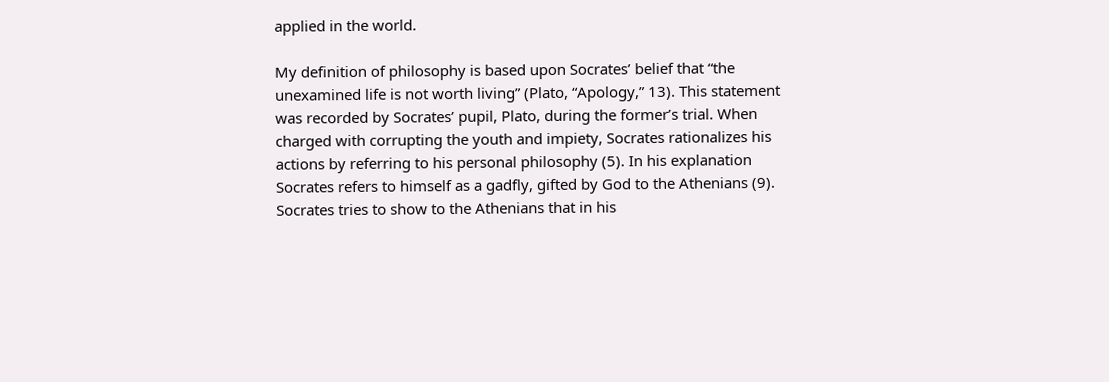applied in the world.

My definition of philosophy is based upon Socrates’ belief that “the unexamined life is not worth living” (Plato, “Apology,” 13). This statement was recorded by Socrates’ pupil, Plato, during the former’s trial. When charged with corrupting the youth and impiety, Socrates rationalizes his actions by referring to his personal philosophy (5). In his explanation Socrates refers to himself as a gadfly, gifted by God to the Athenians (9). Socrates tries to show to the Athenians that in his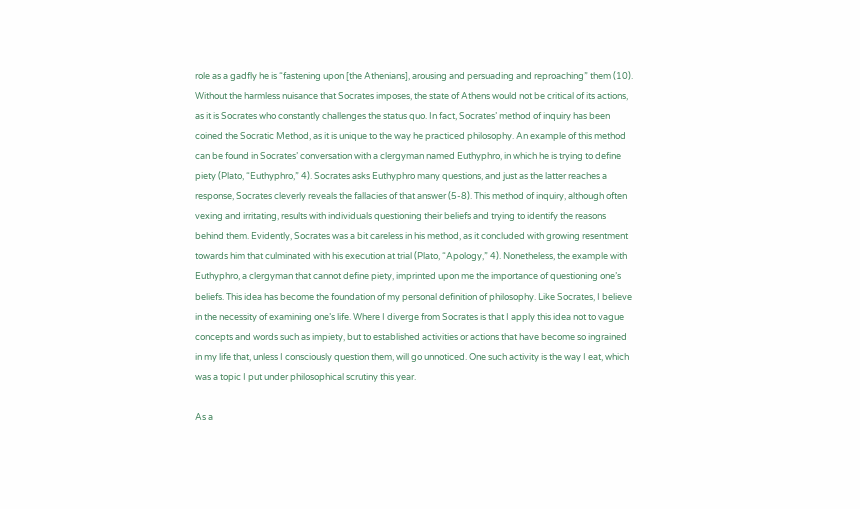role as a gadfly he is “fastening upon [the Athenians], arousing and persuading and reproaching” them (10). Without the harmless nuisance that Socrates imposes, the state of Athens would not be critical of its actions, as it is Socrates who constantly challenges the status quo. In fact, Socrates’ method of inquiry has been coined the Socratic Method, as it is unique to the way he practiced philosophy. An example of this method can be found in Socrates’ conversation with a clergyman named Euthyphro, in which he is trying to define piety (Plato, “Euthyphro,” 4). Socrates asks Euthyphro many questions, and just as the latter reaches a response, Socrates cleverly reveals the fallacies of that answer (5-8). This method of inquiry, although often vexing and irritating, results with individuals questioning their beliefs and trying to identify the reasons behind them. Evidently, Socrates was a bit careless in his method, as it concluded with growing resentment towards him that culminated with his execution at trial (Plato, “Apology,” 4). Nonetheless, the example with Euthyphro, a clergyman that cannot define piety, imprinted upon me the importance of questioning one’s beliefs. This idea has become the foundation of my personal definition of philosophy. Like Socrates, I believe in the necessity of examining one’s life. Where I diverge from Socrates is that I apply this idea not to vague concepts and words such as impiety, but to established activities or actions that have become so ingrained in my life that, unless I consciously question them, will go unnoticed. One such activity is the way I eat, which was a topic I put under philosophical scrutiny this year.

As a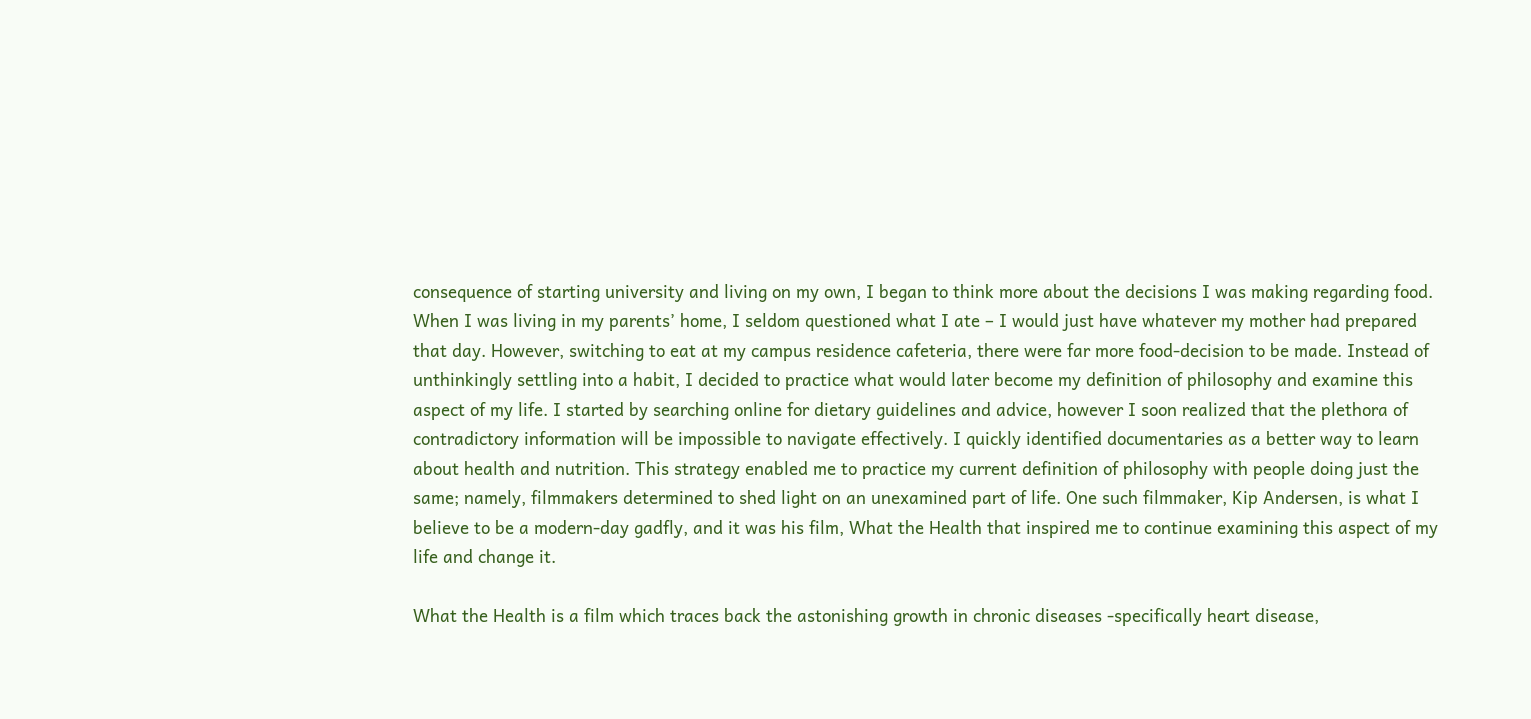consequence of starting university and living on my own, I began to think more about the decisions I was making regarding food. When I was living in my parents’ home, I seldom questioned what I ate – I would just have whatever my mother had prepared that day. However, switching to eat at my campus residence cafeteria, there were far more food-decision to be made. Instead of unthinkingly settling into a habit, I decided to practice what would later become my definition of philosophy and examine this aspect of my life. I started by searching online for dietary guidelines and advice, however I soon realized that the plethora of contradictory information will be impossible to navigate effectively. I quickly identified documentaries as a better way to learn about health and nutrition. This strategy enabled me to practice my current definition of philosophy with people doing just the same; namely, filmmakers determined to shed light on an unexamined part of life. One such filmmaker, Kip Andersen, is what I believe to be a modern-day gadfly, and it was his film, What the Health that inspired me to continue examining this aspect of my life and change it.

What the Health is a film which traces back the astonishing growth in chronic diseases -specifically heart disease,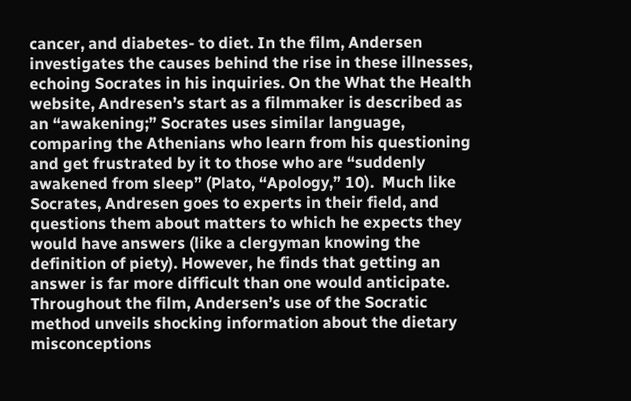cancer, and diabetes- to diet. In the film, Andersen investigates the causes behind the rise in these illnesses, echoing Socrates in his inquiries. On the What the Health website, Andresen’s start as a filmmaker is described as an “awakening;” Socrates uses similar language, comparing the Athenians who learn from his questioning and get frustrated by it to those who are “suddenly awakened from sleep” (Plato, “Apology,” 10).  Much like Socrates, Andresen goes to experts in their field, and questions them about matters to which he expects they would have answers (like a clergyman knowing the definition of piety). However, he finds that getting an answer is far more difficult than one would anticipate. Throughout the film, Andersen’s use of the Socratic method unveils shocking information about the dietary misconceptions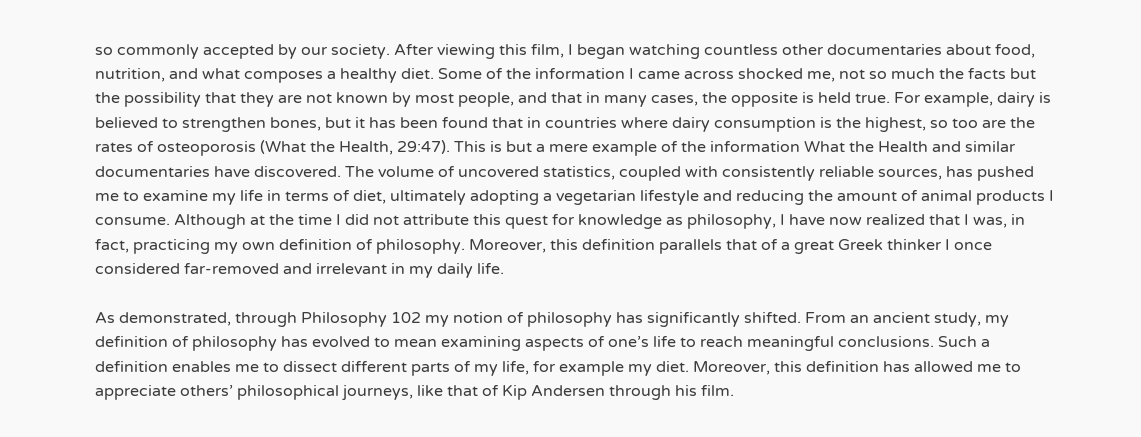so commonly accepted by our society. After viewing this film, I began watching countless other documentaries about food, nutrition, and what composes a healthy diet. Some of the information I came across shocked me, not so much the facts but the possibility that they are not known by most people, and that in many cases, the opposite is held true. For example, dairy is believed to strengthen bones, but it has been found that in countries where dairy consumption is the highest, so too are the rates of osteoporosis (What the Health, 29:47). This is but a mere example of the information What the Health and similar documentaries have discovered. The volume of uncovered statistics, coupled with consistently reliable sources, has pushed me to examine my life in terms of diet, ultimately adopting a vegetarian lifestyle and reducing the amount of animal products I consume. Although at the time I did not attribute this quest for knowledge as philosophy, I have now realized that I was, in fact, practicing my own definition of philosophy. Moreover, this definition parallels that of a great Greek thinker I once considered far-removed and irrelevant in my daily life.

As demonstrated, through Philosophy 102 my notion of philosophy has significantly shifted. From an ancient study, my definition of philosophy has evolved to mean examining aspects of one’s life to reach meaningful conclusions. Such a definition enables me to dissect different parts of my life, for example my diet. Moreover, this definition has allowed me to appreciate others’ philosophical journeys, like that of Kip Andersen through his film.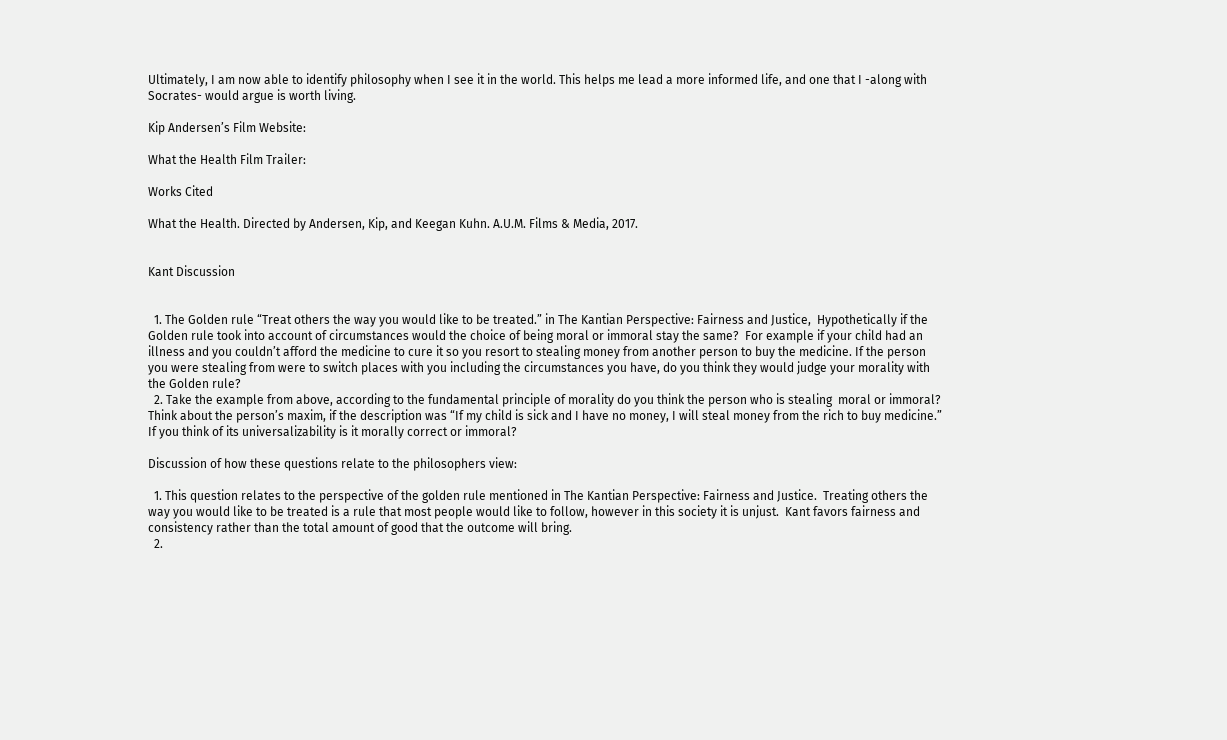Ultimately, I am now able to identify philosophy when I see it in the world. This helps me lead a more informed life, and one that I -along with Socrates- would argue is worth living.

Kip Andersen’s Film Website:

What the Health Film Trailer:

Works Cited

What the Health. Directed by Andersen, Kip, and Keegan Kuhn. A.U.M. Films & Media, 2017.


Kant Discussion


  1. The Golden rule “Treat others the way you would like to be treated.” in The Kantian Perspective: Fairness and Justice,  Hypothetically if the Golden rule took into account of circumstances would the choice of being moral or immoral stay the same?  For example if your child had an illness and you couldn’t afford the medicine to cure it so you resort to stealing money from another person to buy the medicine. If the person you were stealing from were to switch places with you including the circumstances you have, do you think they would judge your morality with the Golden rule?
  2. Take the example from above, according to the fundamental principle of morality do you think the person who is stealing  moral or immoral? Think about the person’s maxim, if the description was “If my child is sick and I have no money, I will steal money from the rich to buy medicine.” If you think of its universalizability is it morally correct or immoral?

Discussion of how these questions relate to the philosophers view:

  1. This question relates to the perspective of the golden rule mentioned in The Kantian Perspective: Fairness and Justice.  Treating others the way you would like to be treated is a rule that most people would like to follow, however in this society it is unjust.  Kant favors fairness and consistency rather than the total amount of good that the outcome will bring.
  2.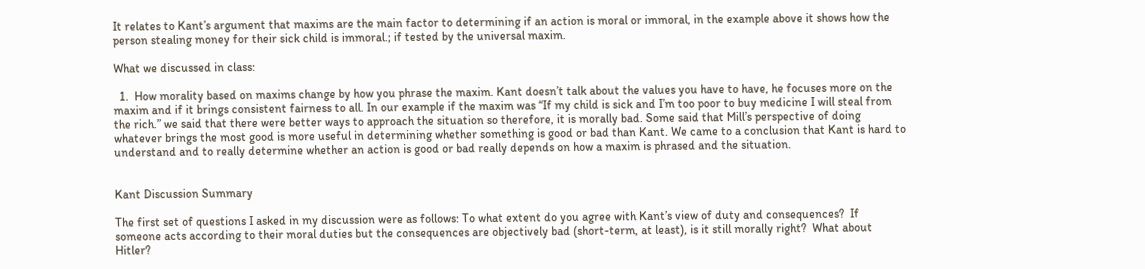It relates to Kant’s argument that maxims are the main factor to determining if an action is moral or immoral, in the example above it shows how the person stealing money for their sick child is immoral.; if tested by the universal maxim.

What we discussed in class:

  1.  How morality based on maxims change by how you phrase the maxim. Kant doesn’t talk about the values you have to have, he focuses more on the maxim and if it brings consistent fairness to all. In our example if the maxim was “If my child is sick and I’m too poor to buy medicine I will steal from the rich.” we said that there were better ways to approach the situation so therefore, it is morally bad. Some said that Mill’s perspective of doing whatever brings the most good is more useful in determining whether something is good or bad than Kant. We came to a conclusion that Kant is hard to understand and to really determine whether an action is good or bad really depends on how a maxim is phrased and the situation.


Kant Discussion Summary

The first set of questions I asked in my discussion were as follows: To what extent do you agree with Kant’s view of duty and consequences?  If someone acts according to their moral duties but the consequences are objectively bad (short-term, at least), is it still morally right?  What about Hitler?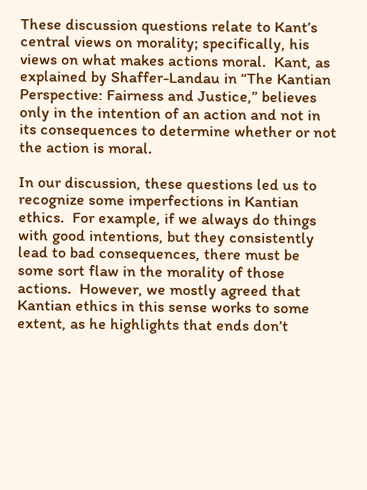These discussion questions relate to Kant’s central views on morality; specifically, his views on what makes actions moral.  Kant, as explained by Shaffer-Landau in “The Kantian Perspective: Fairness and Justice,” believes only in the intention of an action and not in its consequences to determine whether or not the action is moral.

In our discussion, these questions led us to recognize some imperfections in Kantian ethics.  For example, if we always do things with good intentions, but they consistently lead to bad consequences, there must be some sort flaw in the morality of those actions.  However, we mostly agreed that Kantian ethics in this sense works to some extent, as he highlights that ends don’t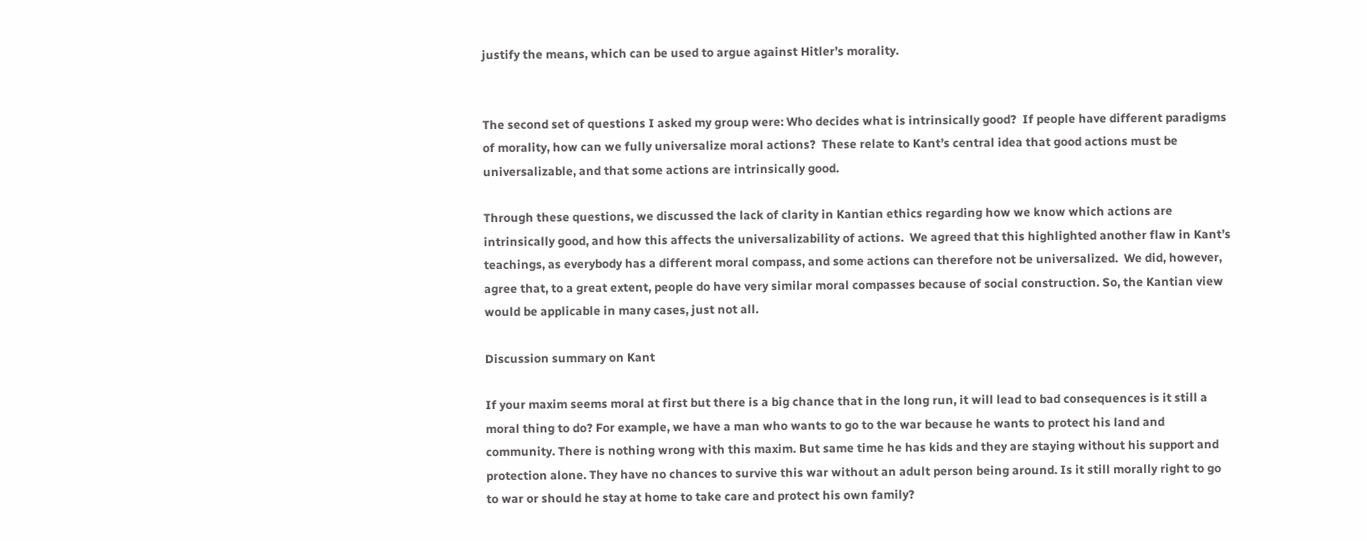justify the means, which can be used to argue against Hitler’s morality.


The second set of questions I asked my group were: Who decides what is intrinsically good?  If people have different paradigms of morality, how can we fully universalize moral actions?  These relate to Kant’s central idea that good actions must be universalizable, and that some actions are intrinsically good.

Through these questions, we discussed the lack of clarity in Kantian ethics regarding how we know which actions are intrinsically good, and how this affects the universalizability of actions.  We agreed that this highlighted another flaw in Kant’s teachings, as everybody has a different moral compass, and some actions can therefore not be universalized.  We did, however, agree that, to a great extent, people do have very similar moral compasses because of social construction. So, the Kantian view would be applicable in many cases, just not all.

Discussion summary on Kant

If your maxim seems moral at first but there is a big chance that in the long run, it will lead to bad consequences is it still a moral thing to do? For example, we have a man who wants to go to the war because he wants to protect his land and community. There is nothing wrong with this maxim. But same time he has kids and they are staying without his support and protection alone. They have no chances to survive this war without an adult person being around. Is it still morally right to go to war or should he stay at home to take care and protect his own family?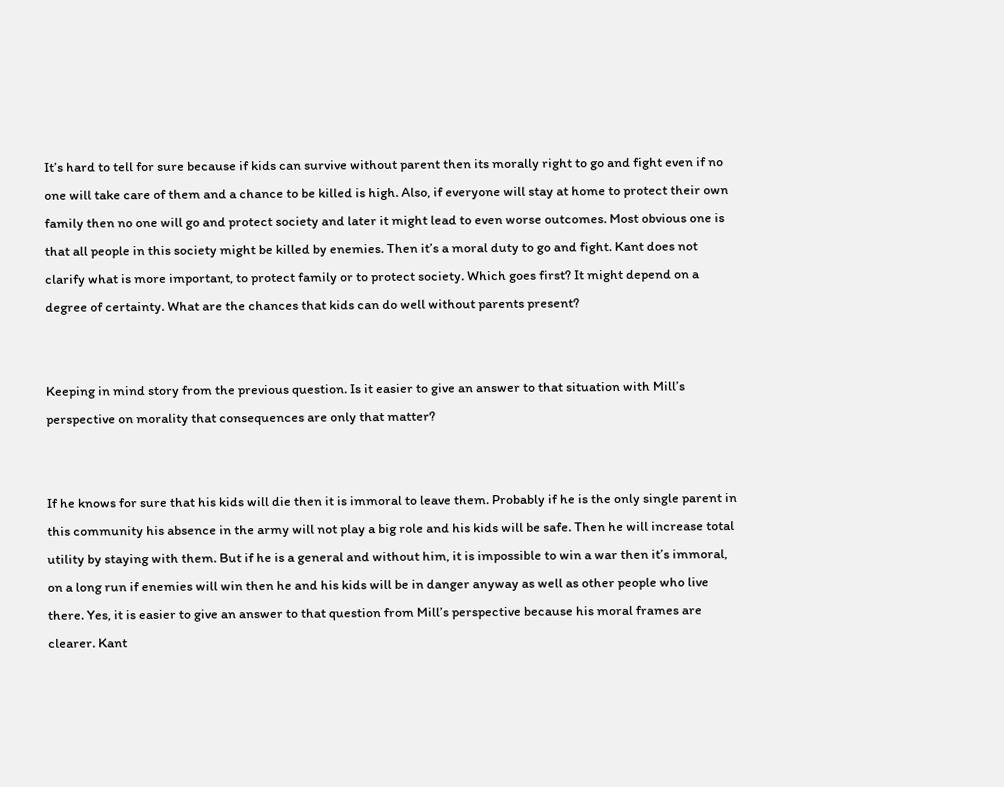It’s hard to tell for sure because if kids can survive without parent then its morally right to go and fight even if no one will take care of them and a chance to be killed is high. Also, if everyone will stay at home to protect their own family then no one will go and protect society and later it might lead to even worse outcomes. Most obvious one is that all people in this society might be killed by enemies. Then it’s a moral duty to go and fight. Kant does not clarify what is more important, to protect family or to protect society. Which goes first? It might depend on a degree of certainty. What are the chances that kids can do well without parents present?


Keeping in mind story from the previous question. Is it easier to give an answer to that situation with Mill’s perspective on morality that consequences are only that matter?


If he knows for sure that his kids will die then it is immoral to leave them. Probably if he is the only single parent in this community his absence in the army will not play a big role and his kids will be safe. Then he will increase total utility by staying with them. But if he is a general and without him, it is impossible to win a war then it’s immoral, on a long run if enemies will win then he and his kids will be in danger anyway as well as other people who live there. Yes, it is easier to give an answer to that question from Mill’s perspective because his moral frames are clearer. Kant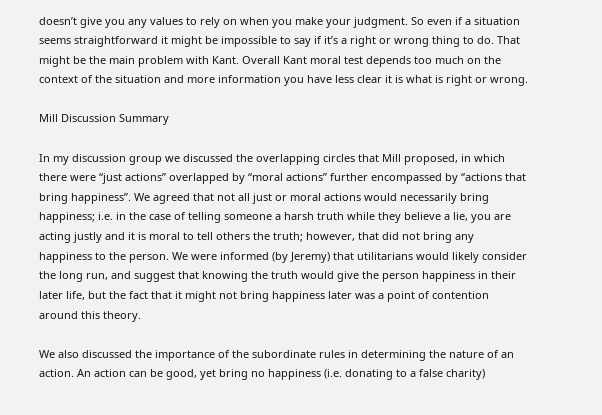doesn’t give you any values to rely on when you make your judgment. So even if a situation seems straightforward it might be impossible to say if it’s a right or wrong thing to do. That might be the main problem with Kant. Overall Kant moral test depends too much on the context of the situation and more information you have less clear it is what is right or wrong.

Mill Discussion Summary

In my discussion group we discussed the overlapping circles that Mill proposed, in which there were “just actions” overlapped by “moral actions” further encompassed by “actions that bring happiness”. We agreed that not all just or moral actions would necessarily bring happiness; i.e. in the case of telling someone a harsh truth while they believe a lie, you are acting justly and it is moral to tell others the truth; however, that did not bring any happiness to the person. We were informed (by Jeremy) that utilitarians would likely consider the long run, and suggest that knowing the truth would give the person happiness in their later life, but the fact that it might not bring happiness later was a point of contention around this theory.

We also discussed the importance of the subordinate rules in determining the nature of an action. An action can be good, yet bring no happiness (i.e. donating to a false charity)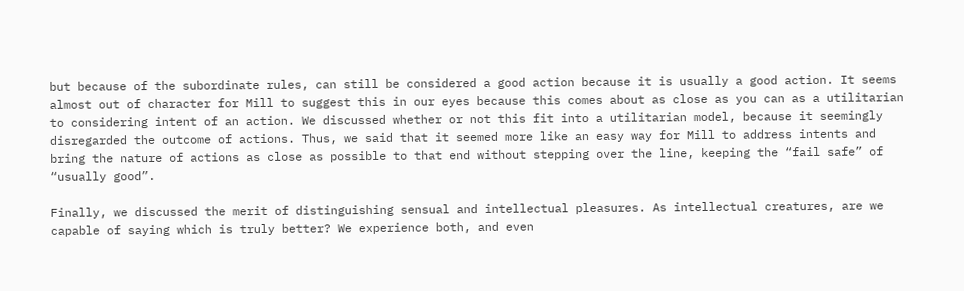but because of the subordinate rules, can still be considered a good action because it is usually a good action. It seems almost out of character for Mill to suggest this in our eyes because this comes about as close as you can as a utilitarian to considering intent of an action. We discussed whether or not this fit into a utilitarian model, because it seemingly disregarded the outcome of actions. Thus, we said that it seemed more like an easy way for Mill to address intents and bring the nature of actions as close as possible to that end without stepping over the line, keeping the “fail safe” of “usually good”.

Finally, we discussed the merit of distinguishing sensual and intellectual pleasures. As intellectual creatures, are we capable of saying which is truly better? We experience both, and even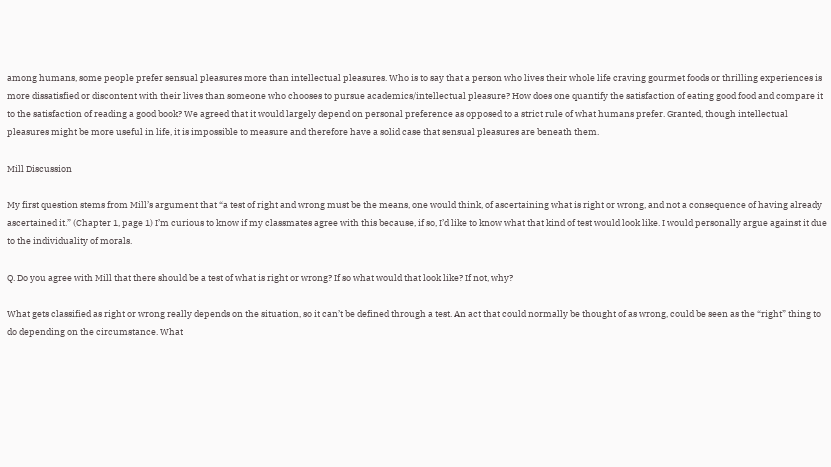among humans, some people prefer sensual pleasures more than intellectual pleasures. Who is to say that a person who lives their whole life craving gourmet foods or thrilling experiences is more dissatisfied or discontent with their lives than someone who chooses to pursue academics/intellectual pleasure? How does one quantify the satisfaction of eating good food and compare it to the satisfaction of reading a good book? We agreed that it would largely depend on personal preference as opposed to a strict rule of what humans prefer. Granted, though intellectual pleasures might be more useful in life, it is impossible to measure and therefore have a solid case that sensual pleasures are beneath them.

Mill Discussion

My first question stems from Mill’s argument that “a test of right and wrong must be the means, one would think, of ascertaining what is right or wrong, and not a consequence of having already ascertained it.” (Chapter 1, page 1) I’m curious to know if my classmates agree with this because, if so, I’d like to know what that kind of test would look like. I would personally argue against it due to the individuality of morals.

Q. Do you agree with Mill that there should be a test of what is right or wrong? If so what would that look like? If not, why?

What gets classified as right or wrong really depends on the situation, so it can’t be defined through a test. An act that could normally be thought of as wrong, could be seen as the “right” thing to do depending on the circumstance. What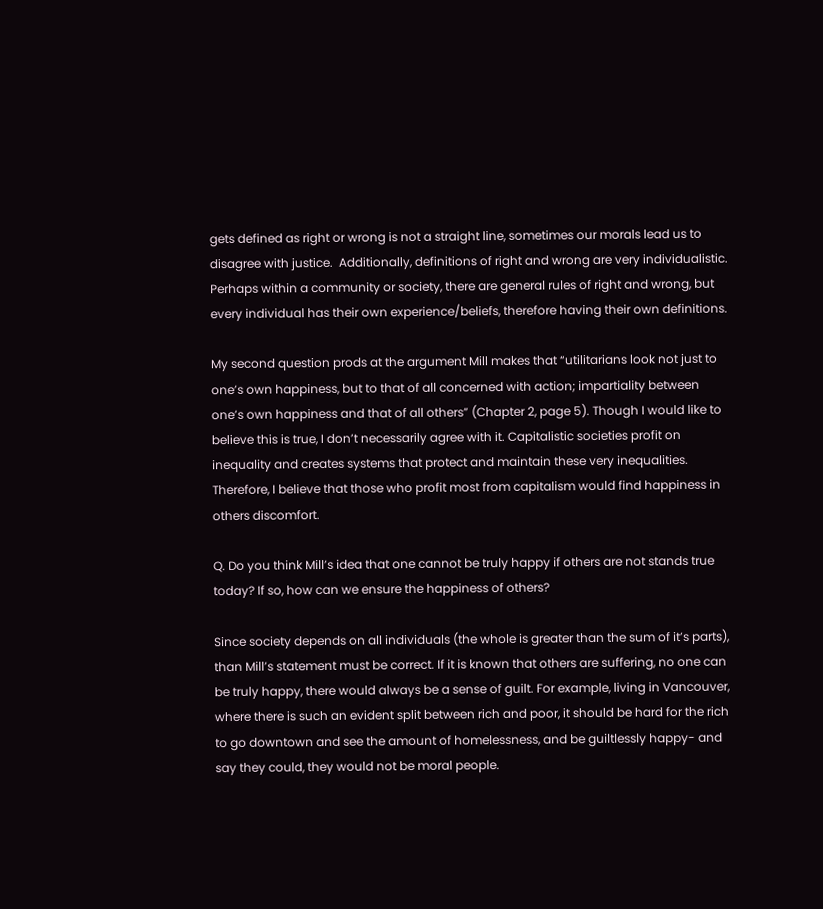gets defined as right or wrong is not a straight line, sometimes our morals lead us to disagree with justice.  Additionally, definitions of right and wrong are very individualistic. Perhaps within a community or society, there are general rules of right and wrong, but every individual has their own experience/beliefs, therefore having their own definitions.

My second question prods at the argument Mill makes that “utilitarians look not just to one’s own happiness, but to that of all concerned with action; impartiality between one’s own happiness and that of all others” (Chapter 2, page 5). Though I would like to believe this is true, I don’t necessarily agree with it. Capitalistic societies profit on inequality and creates systems that protect and maintain these very inequalities. Therefore, I believe that those who profit most from capitalism would find happiness in others discomfort.

Q. Do you think Mill’s idea that one cannot be truly happy if others are not stands true today? If so, how can we ensure the happiness of others?

Since society depends on all individuals (the whole is greater than the sum of it’s parts), than Mill’s statement must be correct. If it is known that others are suffering, no one can be truly happy, there would always be a sense of guilt. For example, living in Vancouver, where there is such an evident split between rich and poor, it should be hard for the rich to go downtown and see the amount of homelessness, and be guiltlessly happy- and say they could, they would not be moral people.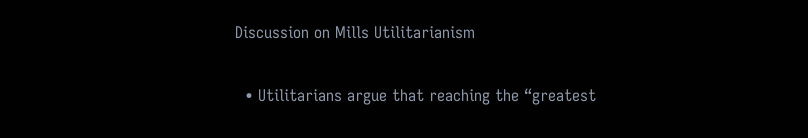Discussion on Mills Utilitarianism

  • Utilitarians argue that reaching the “greatest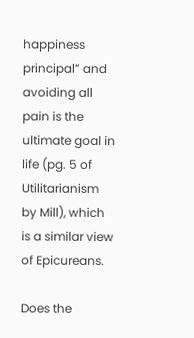happiness principal” and avoiding all pain is the ultimate goal in life (pg. 5 of Utilitarianism by Mill), which is a similar view of Epicureans.

Does the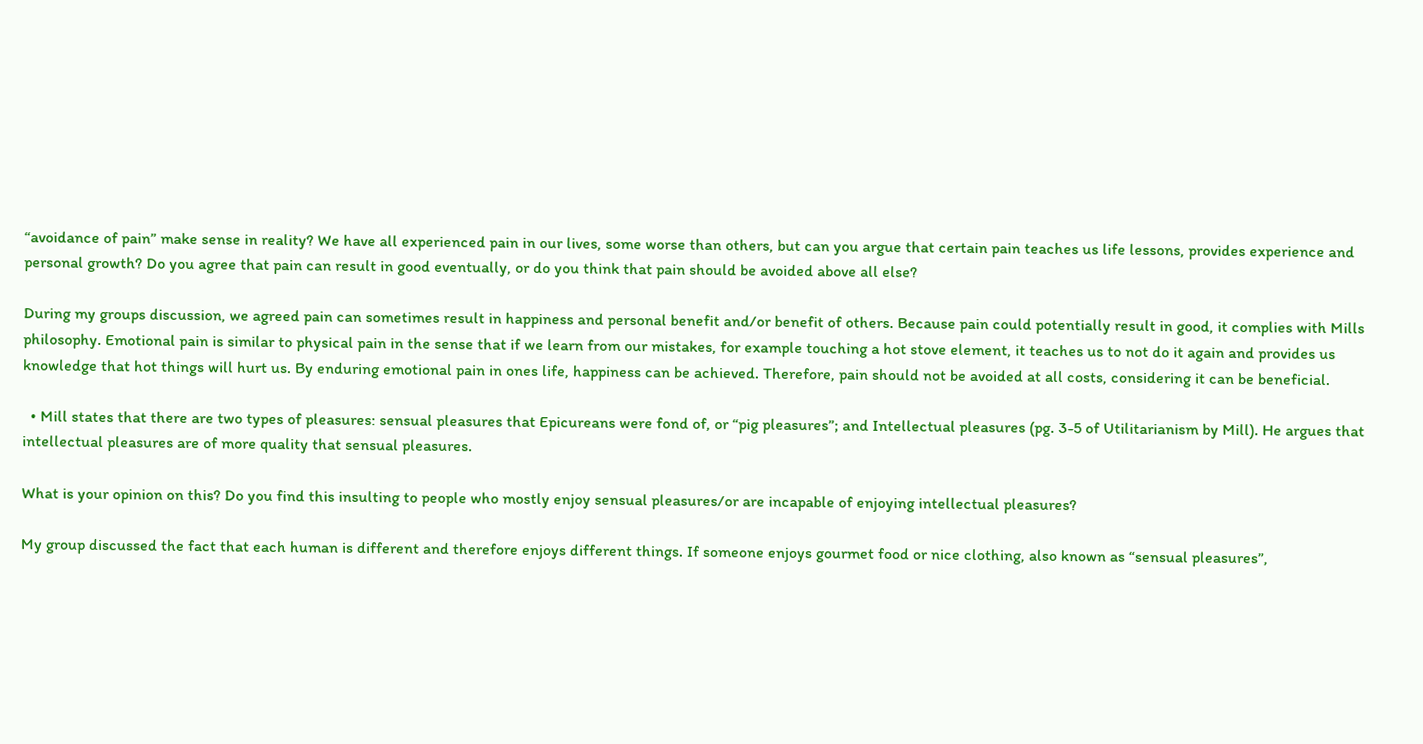“avoidance of pain” make sense in reality? We have all experienced pain in our lives, some worse than others, but can you argue that certain pain teaches us life lessons, provides experience and personal growth? Do you agree that pain can result in good eventually, or do you think that pain should be avoided above all else?

During my groups discussion, we agreed pain can sometimes result in happiness and personal benefit and/or benefit of others. Because pain could potentially result in good, it complies with Mills philosophy. Emotional pain is similar to physical pain in the sense that if we learn from our mistakes, for example touching a hot stove element, it teaches us to not do it again and provides us knowledge that hot things will hurt us. By enduring emotional pain in ones life, happiness can be achieved. Therefore, pain should not be avoided at all costs, considering it can be beneficial.

  • Mill states that there are two types of pleasures: sensual pleasures that Epicureans were fond of, or “pig pleasures”; and Intellectual pleasures (pg. 3-5 of Utilitarianism by Mill). He argues that intellectual pleasures are of more quality that sensual pleasures.

What is your opinion on this? Do you find this insulting to people who mostly enjoy sensual pleasures/or are incapable of enjoying intellectual pleasures?

My group discussed the fact that each human is different and therefore enjoys different things. If someone enjoys gourmet food or nice clothing, also known as “sensual pleasures”,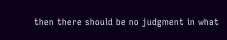then there should be no judgment in what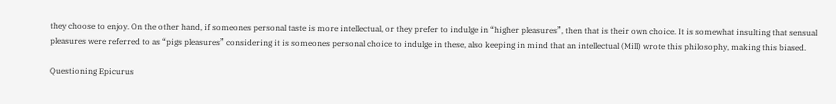they choose to enjoy. On the other hand, if someones personal taste is more intellectual, or they prefer to indulge in “higher pleasures”, then that is their own choice. It is somewhat insulting that sensual pleasures were referred to as “pigs pleasures” considering it is someones personal choice to indulge in these, also keeping in mind that an intellectual (Mill) wrote this philosophy, making this biased.

Questioning Epicurus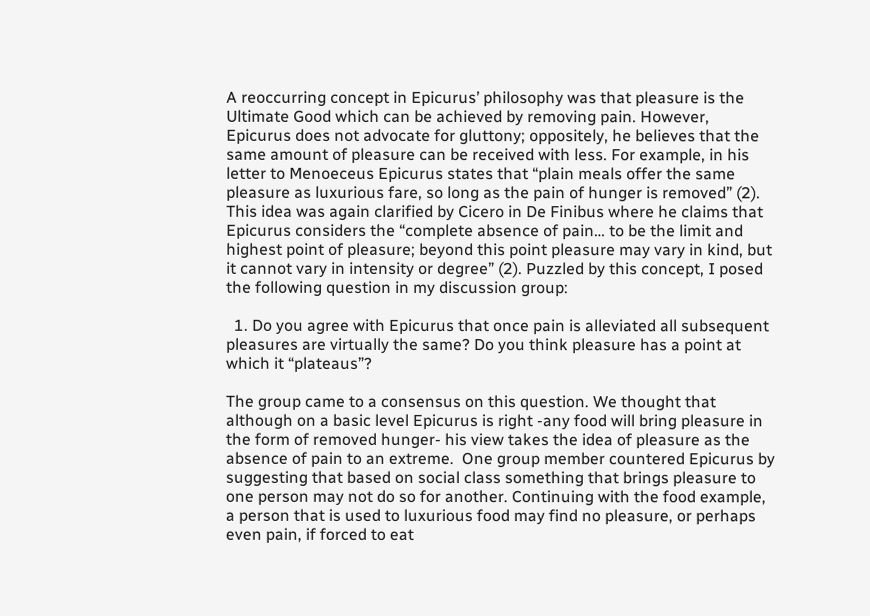A reoccurring concept in Epicurus’ philosophy was that pleasure is the Ultimate Good which can be achieved by removing pain. However, Epicurus does not advocate for gluttony; oppositely, he believes that the same amount of pleasure can be received with less. For example, in his letter to Menoeceus Epicurus states that “plain meals offer the same pleasure as luxurious fare, so long as the pain of hunger is removed” (2). This idea was again clarified by Cicero in De Finibus where he claims that Epicurus considers the “complete absence of pain… to be the limit and highest point of pleasure; beyond this point pleasure may vary in kind, but it cannot vary in intensity or degree” (2). Puzzled by this concept, I posed the following question in my discussion group:

  1. Do you agree with Epicurus that once pain is alleviated all subsequent pleasures are virtually the same? Do you think pleasure has a point at which it “plateaus”?

The group came to a consensus on this question. We thought that although on a basic level Epicurus is right -any food will bring pleasure in the form of removed hunger- his view takes the idea of pleasure as the absence of pain to an extreme.  One group member countered Epicurus by suggesting that based on social class something that brings pleasure to one person may not do so for another. Continuing with the food example, a person that is used to luxurious food may find no pleasure, or perhaps even pain, if forced to eat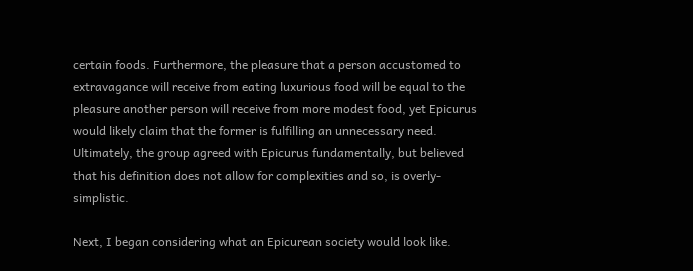certain foods. Furthermore, the pleasure that a person accustomed to extravagance will receive from eating luxurious food will be equal to the pleasure another person will receive from more modest food, yet Epicurus would likely claim that the former is fulfilling an unnecessary need. Ultimately, the group agreed with Epicurus fundamentally, but believed that his definition does not allow for complexities and so, is overly-simplistic.

Next, I began considering what an Epicurean society would look like.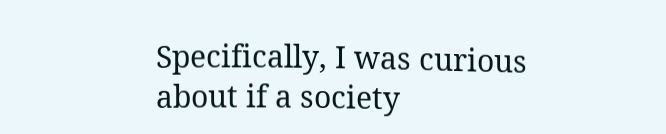Specifically, I was curious about if a society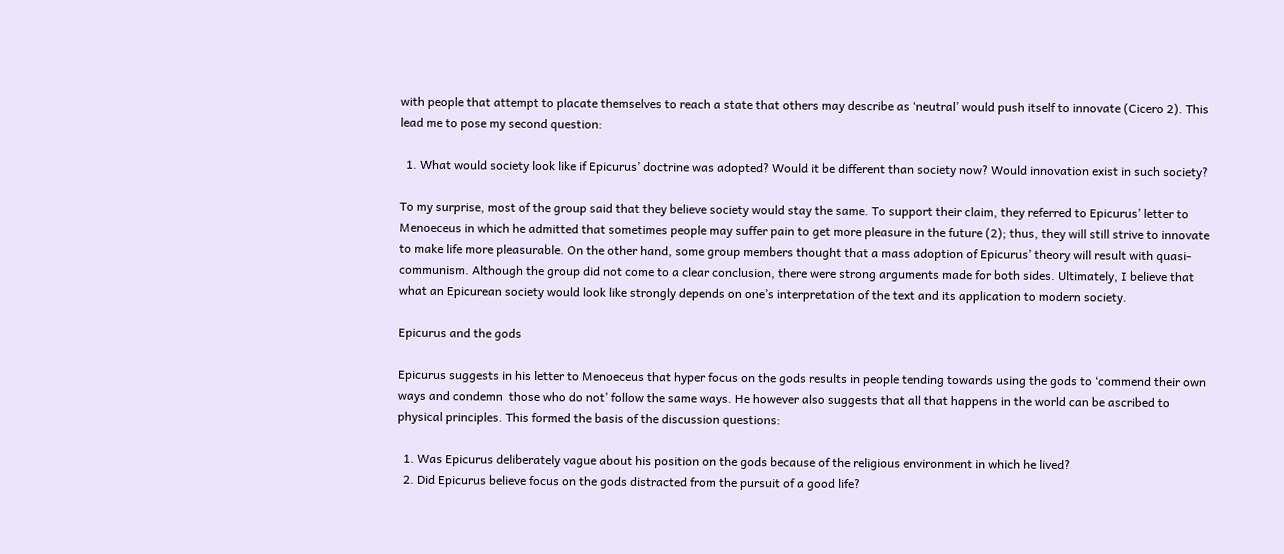with people that attempt to placate themselves to reach a state that others may describe as ‘neutral’ would push itself to innovate (Cicero 2). This lead me to pose my second question:

  1. What would society look like if Epicurus’ doctrine was adopted? Would it be different than society now? Would innovation exist in such society?

To my surprise, most of the group said that they believe society would stay the same. To support their claim, they referred to Epicurus’ letter to Menoeceus in which he admitted that sometimes people may suffer pain to get more pleasure in the future (2); thus, they will still strive to innovate to make life more pleasurable. On the other hand, some group members thought that a mass adoption of Epicurus’ theory will result with quasi-communism. Although the group did not come to a clear conclusion, there were strong arguments made for both sides. Ultimately, I believe that what an Epicurean society would look like strongly depends on one’s interpretation of the text and its application to modern society.

Epicurus and the gods

Epicurus suggests in his letter to Menoeceus that hyper focus on the gods results in people tending towards using the gods to ‘commend their own ways and condemn  those who do not’ follow the same ways. He however also suggests that all that happens in the world can be ascribed to physical principles. This formed the basis of the discussion questions:

  1. Was Epicurus deliberately vague about his position on the gods because of the religious environment in which he lived?
  2. Did Epicurus believe focus on the gods distracted from the pursuit of a good life?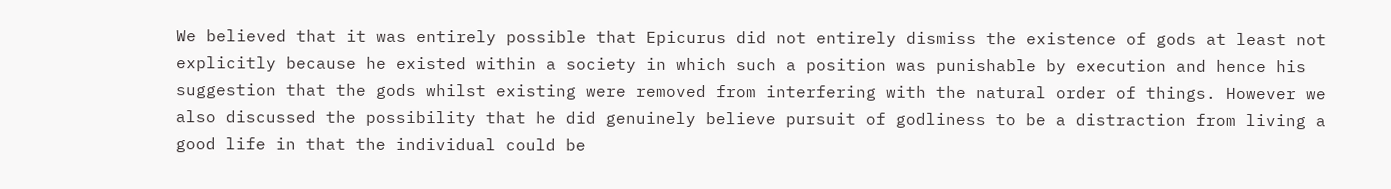We believed that it was entirely possible that Epicurus did not entirely dismiss the existence of gods at least not explicitly because he existed within a society in which such a position was punishable by execution and hence his suggestion that the gods whilst existing were removed from interfering with the natural order of things. However we also discussed the possibility that he did genuinely believe pursuit of godliness to be a distraction from living a good life in that the individual could be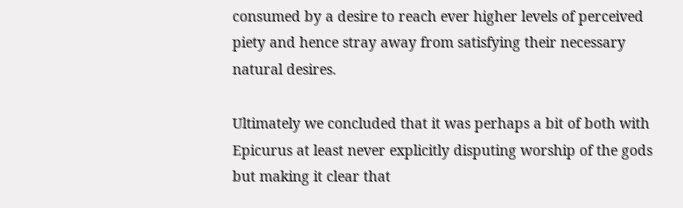consumed by a desire to reach ever higher levels of perceived piety and hence stray away from satisfying their necessary natural desires.

Ultimately we concluded that it was perhaps a bit of both with Epicurus at least never explicitly disputing worship of the gods but making it clear that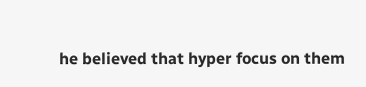he believed that hyper focus on them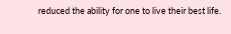reduced the ability for one to live their best life.